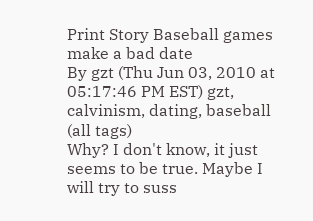Print Story Baseball games make a bad date
By gzt (Thu Jun 03, 2010 at 05:17:46 PM EST) gzt, calvinism, dating, baseball (all tags)
Why? I don't know, it just seems to be true. Maybe I will try to suss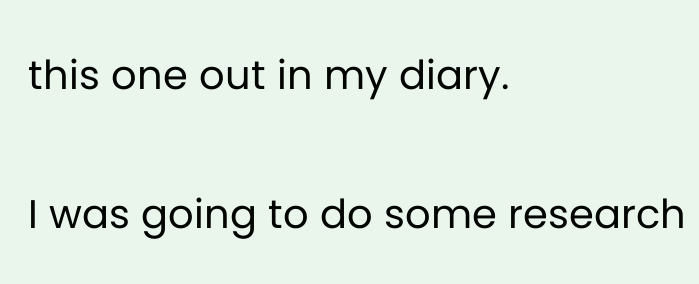this one out in my diary.

I was going to do some research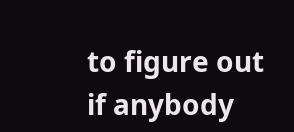to figure out if anybody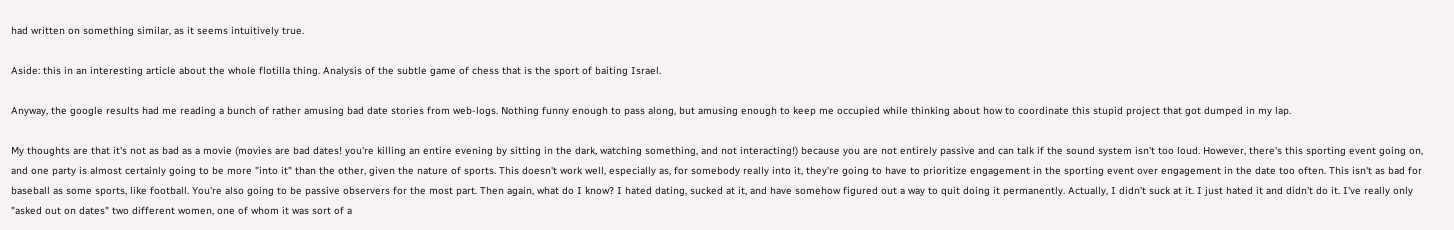had written on something similar, as it seems intuitively true.

Aside: this in an interesting article about the whole flotilla thing. Analysis of the subtle game of chess that is the sport of baiting Israel.

Anyway, the google results had me reading a bunch of rather amusing bad date stories from web-logs. Nothing funny enough to pass along, but amusing enough to keep me occupied while thinking about how to coordinate this stupid project that got dumped in my lap.

My thoughts are that it's not as bad as a movie (movies are bad dates! you're killing an entire evening by sitting in the dark, watching something, and not interacting!) because you are not entirely passive and can talk if the sound system isn't too loud. However, there's this sporting event going on, and one party is almost certainly going to be more "into it" than the other, given the nature of sports. This doesn't work well, especially as, for somebody really into it, they're going to have to prioritize engagement in the sporting event over engagement in the date too often. This isn't as bad for baseball as some sports, like football. You're also going to be passive observers for the most part. Then again, what do I know? I hated dating, sucked at it, and have somehow figured out a way to quit doing it permanently. Actually, I didn't suck at it. I just hated it and didn't do it. I've really only "asked out on dates" two different women, one of whom it was sort of a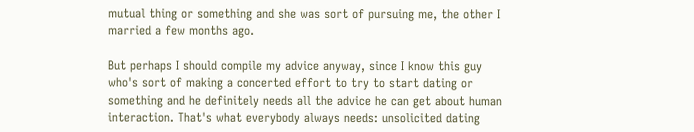mutual thing or something and she was sort of pursuing me, the other I married a few months ago.

But perhaps I should compile my advice anyway, since I know this guy who's sort of making a concerted effort to try to start dating or something and he definitely needs all the advice he can get about human interaction. That's what everybody always needs: unsolicited dating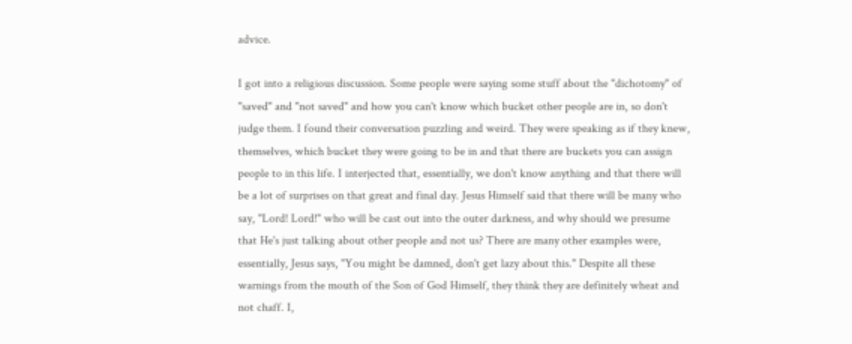advice.

I got into a religious discussion. Some people were saying some stuff about the "dichotomy" of "saved" and "not saved" and how you can't know which bucket other people are in, so don't judge them. I found their conversation puzzling and weird. They were speaking as if they knew, themselves, which bucket they were going to be in and that there are buckets you can assign people to in this life. I interjected that, essentially, we don't know anything and that there will be a lot of surprises on that great and final day. Jesus Himself said that there will be many who say, "Lord! Lord!" who will be cast out into the outer darkness, and why should we presume that He's just talking about other people and not us? There are many other examples were, essentially, Jesus says, "You might be damned, don't get lazy about this." Despite all these warnings from the mouth of the Son of God Himself, they think they are definitely wheat and not chaff. I,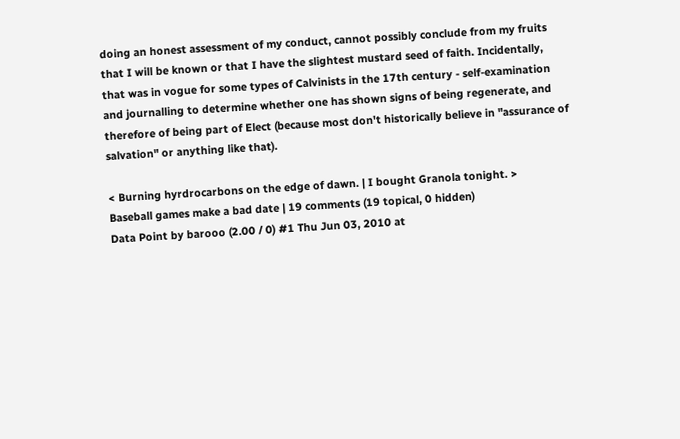doing an honest assessment of my conduct, cannot possibly conclude from my fruits that I will be known or that I have the slightest mustard seed of faith. Incidentally, that was in vogue for some types of Calvinists in the 17th century - self-examination and journalling to determine whether one has shown signs of being regenerate, and therefore of being part of Elect (because most don't historically believe in "assurance of salvation" or anything like that).

< Burning hyrdrocarbons on the edge of dawn. | I bought Granola tonight. >
Baseball games make a bad date | 19 comments (19 topical, 0 hidden)
Data Point by barooo (2.00 / 0) #1 Thu Jun 03, 2010 at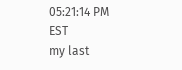05:21:14 PM EST
my last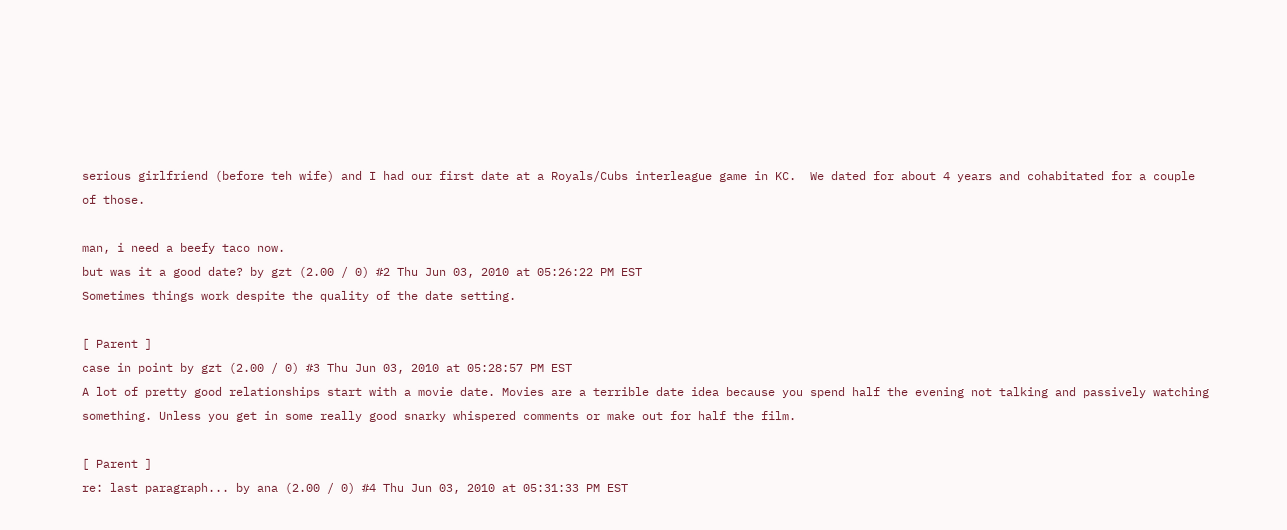serious girlfriend (before teh wife) and I had our first date at a Royals/Cubs interleague game in KC.  We dated for about 4 years and cohabitated for a couple of those.

man, i need a beefy taco now.
but was it a good date? by gzt (2.00 / 0) #2 Thu Jun 03, 2010 at 05:26:22 PM EST
Sometimes things work despite the quality of the date setting.

[ Parent ]
case in point by gzt (2.00 / 0) #3 Thu Jun 03, 2010 at 05:28:57 PM EST
A lot of pretty good relationships start with a movie date. Movies are a terrible date idea because you spend half the evening not talking and passively watching something. Unless you get in some really good snarky whispered comments or make out for half the film.

[ Parent ]
re: last paragraph... by ana (2.00 / 0) #4 Thu Jun 03, 2010 at 05:31:33 PM EST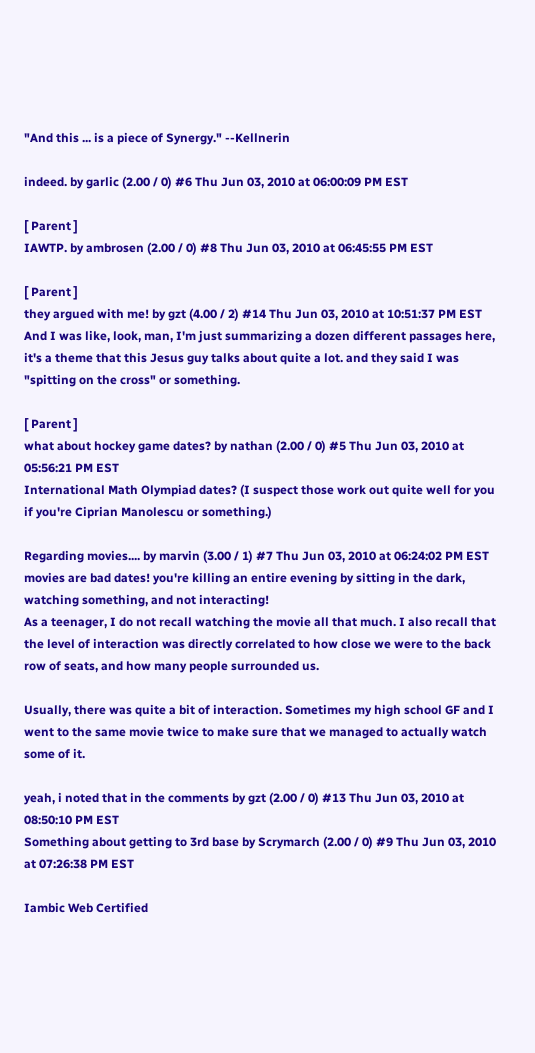"And this ... is a piece of Synergy." --Kellnerin

indeed. by garlic (2.00 / 0) #6 Thu Jun 03, 2010 at 06:00:09 PM EST

[ Parent ]
IAWTP. by ambrosen (2.00 / 0) #8 Thu Jun 03, 2010 at 06:45:55 PM EST

[ Parent ]
they argued with me! by gzt (4.00 / 2) #14 Thu Jun 03, 2010 at 10:51:37 PM EST
And I was like, look, man, I'm just summarizing a dozen different passages here, it's a theme that this Jesus guy talks about quite a lot. and they said I was "spitting on the cross" or something.

[ Parent ]
what about hockey game dates? by nathan (2.00 / 0) #5 Thu Jun 03, 2010 at 05:56:21 PM EST
International Math Olympiad dates? (I suspect those work out quite well for you if you're Ciprian Manolescu or something.)

Regarding movies.... by marvin (3.00 / 1) #7 Thu Jun 03, 2010 at 06:24:02 PM EST
movies are bad dates! you're killing an entire evening by sitting in the dark, watching something, and not interacting!
As a teenager, I do not recall watching the movie all that much. I also recall that the level of interaction was directly correlated to how close we were to the back row of seats, and how many people surrounded us.

Usually, there was quite a bit of interaction. Sometimes my high school GF and I went to the same movie twice to make sure that we managed to actually watch some of it.

yeah, i noted that in the comments by gzt (2.00 / 0) #13 Thu Jun 03, 2010 at 08:50:10 PM EST
Something about getting to 3rd base by Scrymarch (2.00 / 0) #9 Thu Jun 03, 2010 at 07:26:38 PM EST

Iambic Web Certified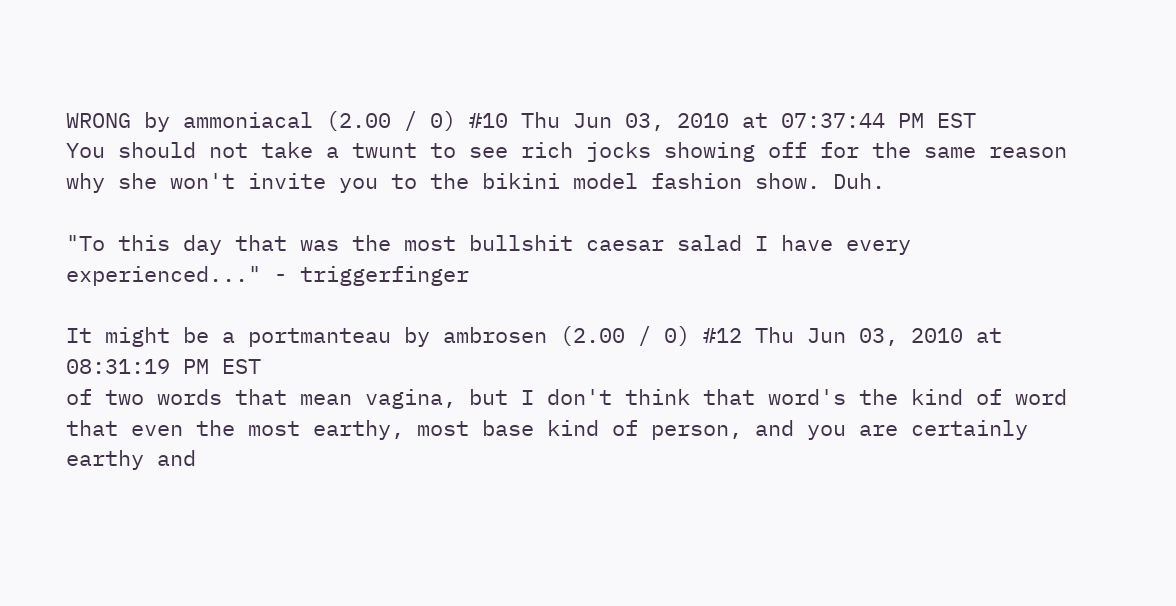WRONG by ammoniacal (2.00 / 0) #10 Thu Jun 03, 2010 at 07:37:44 PM EST
You should not take a twunt to see rich jocks showing off for the same reason why she won't invite you to the bikini model fashion show. Duh.

"To this day that was the most bullshit caesar salad I have every experienced..." - triggerfinger

It might be a portmanteau by ambrosen (2.00 / 0) #12 Thu Jun 03, 2010 at 08:31:19 PM EST
of two words that mean vagina, but I don't think that word's the kind of word that even the most earthy, most base kind of person, and you are certainly earthy and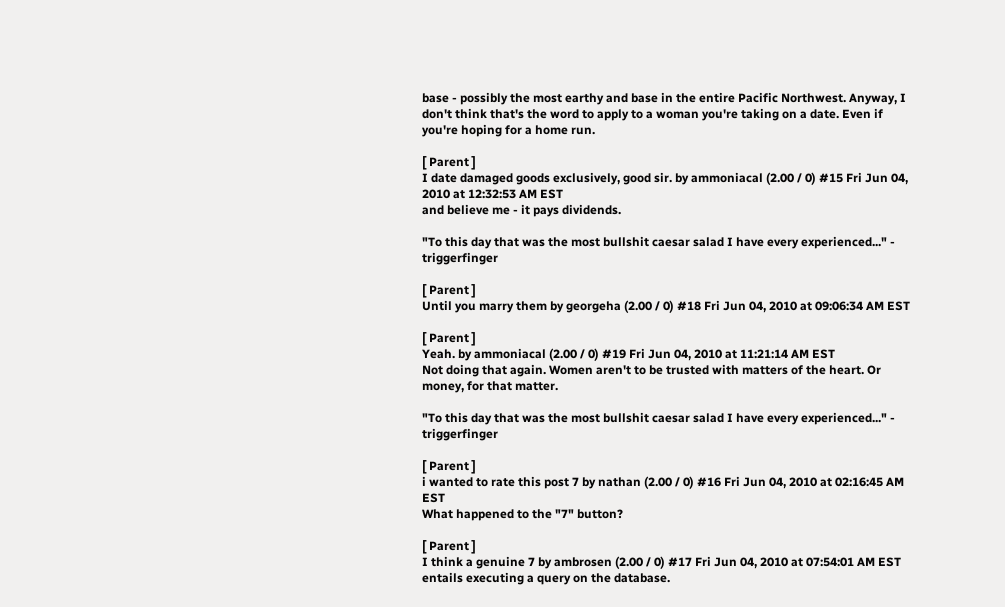base - possibly the most earthy and base in the entire Pacific Northwest. Anyway, I don't think that's the word to apply to a woman you're taking on a date. Even if you're hoping for a home run.

[ Parent ]
I date damaged goods exclusively, good sir. by ammoniacal (2.00 / 0) #15 Fri Jun 04, 2010 at 12:32:53 AM EST
and believe me - it pays dividends.

"To this day that was the most bullshit caesar salad I have every experienced..." - triggerfinger

[ Parent ]
Until you marry them by georgeha (2.00 / 0) #18 Fri Jun 04, 2010 at 09:06:34 AM EST

[ Parent ]
Yeah. by ammoniacal (2.00 / 0) #19 Fri Jun 04, 2010 at 11:21:14 AM EST
Not doing that again. Women aren't to be trusted with matters of the heart. Or money, for that matter.

"To this day that was the most bullshit caesar salad I have every experienced..." - triggerfinger

[ Parent ]
i wanted to rate this post 7 by nathan (2.00 / 0) #16 Fri Jun 04, 2010 at 02:16:45 AM EST
What happened to the "7" button?

[ Parent ]
I think a genuine 7 by ambrosen (2.00 / 0) #17 Fri Jun 04, 2010 at 07:54:01 AM EST
entails executing a query on the database.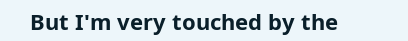But I'm very touched by the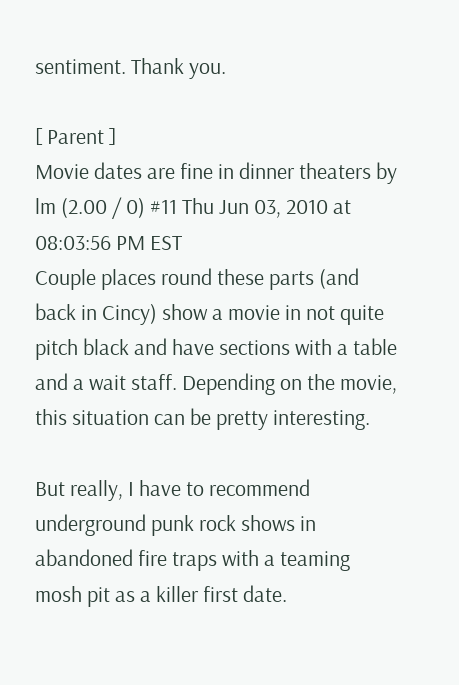sentiment. Thank you.

[ Parent ]
Movie dates are fine in dinner theaters by lm (2.00 / 0) #11 Thu Jun 03, 2010 at 08:03:56 PM EST
Couple places round these parts (and back in Cincy) show a movie in not quite pitch black and have sections with a table and a wait staff. Depending on the movie, this situation can be pretty interesting.

But really, I have to recommend underground punk rock shows in abandoned fire traps with a teaming mosh pit as a killer first date.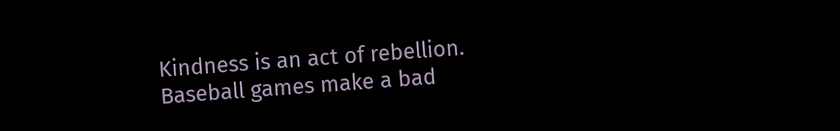Kindness is an act of rebellion.
Baseball games make a bad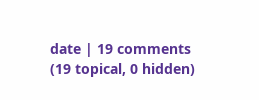date | 19 comments (19 topical, 0 hidden)